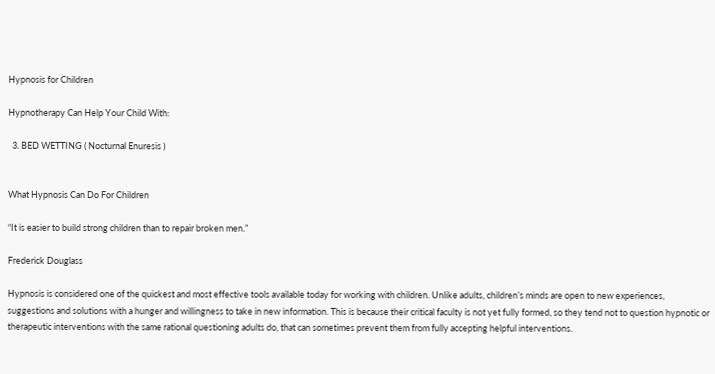Hypnosis for Children

Hypnotherapy Can Help Your Child With:

  3. BED WETTING ( Nocturnal Enuresis )


What Hypnosis Can Do For Children

“It is easier to build strong children than to repair broken men.”

Frederick Douglass

Hypnosis is considered one of the quickest and most effective tools available today for working with children. Unlike adults, children’s minds are open to new experiences, suggestions and solutions with a hunger and willingness to take in new information. This is because their critical faculty is not yet fully formed, so they tend not to question hypnotic or therapeutic interventions with the same rational questioning adults do, that can sometimes prevent them from fully accepting helpful interventions.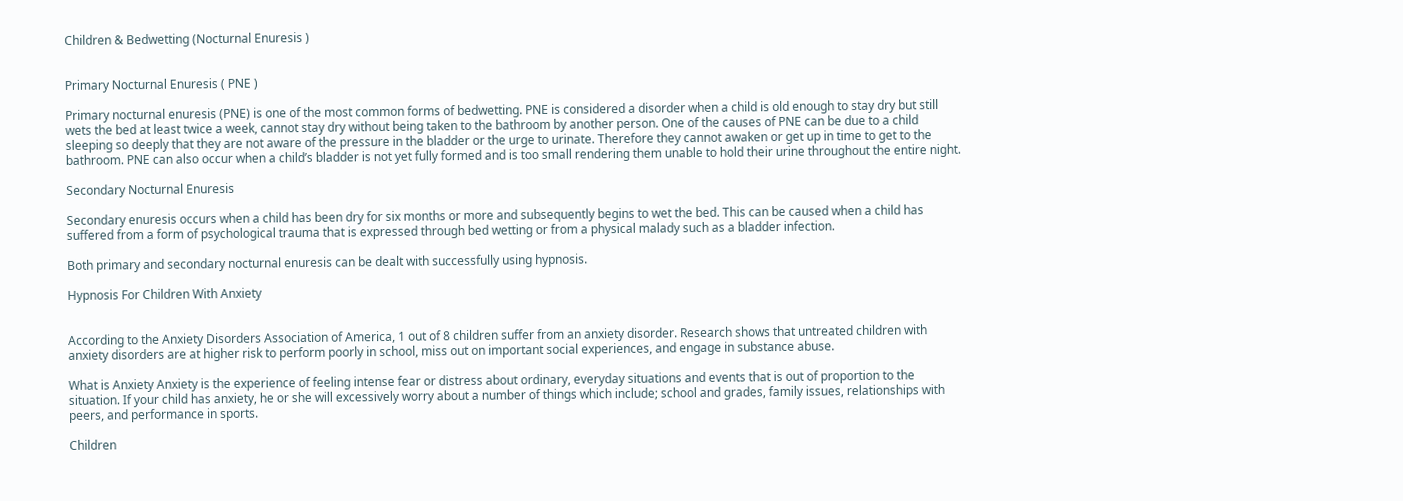Children & Bedwetting (Nocturnal Enuresis )


Primary Nocturnal Enuresis ( PNE )

Primary nocturnal enuresis (PNE) is one of the most common forms of bedwetting. PNE is considered a disorder when a child is old enough to stay dry but still wets the bed at least twice a week, cannot stay dry without being taken to the bathroom by another person. One of the causes of PNE can be due to a child sleeping so deeply that they are not aware of the pressure in the bladder or the urge to urinate. Therefore they cannot awaken or get up in time to get to the bathroom. PNE can also occur when a child’s bladder is not yet fully formed and is too small rendering them unable to hold their urine throughout the entire night.

Secondary Nocturnal Enuresis

Secondary enuresis occurs when a child has been dry for six months or more and subsequently begins to wet the bed. This can be caused when a child has suffered from a form of psychological trauma that is expressed through bed wetting or from a physical malady such as a bladder infection.

Both primary and secondary nocturnal enuresis can be dealt with successfully using hypnosis.

Hypnosis For Children With Anxiety


According to the Anxiety Disorders Association of America, 1 out of 8 children suffer from an anxiety disorder. Research shows that untreated children with anxiety disorders are at higher risk to perform poorly in school, miss out on important social experiences, and engage in substance abuse.

What is Anxiety Anxiety is the experience of feeling intense fear or distress about ordinary, everyday situations and events that is out of proportion to the situation. If your child has anxiety, he or she will excessively worry about a number of things which include; school and grades, family issues, relationships with peers, and performance in sports.

Children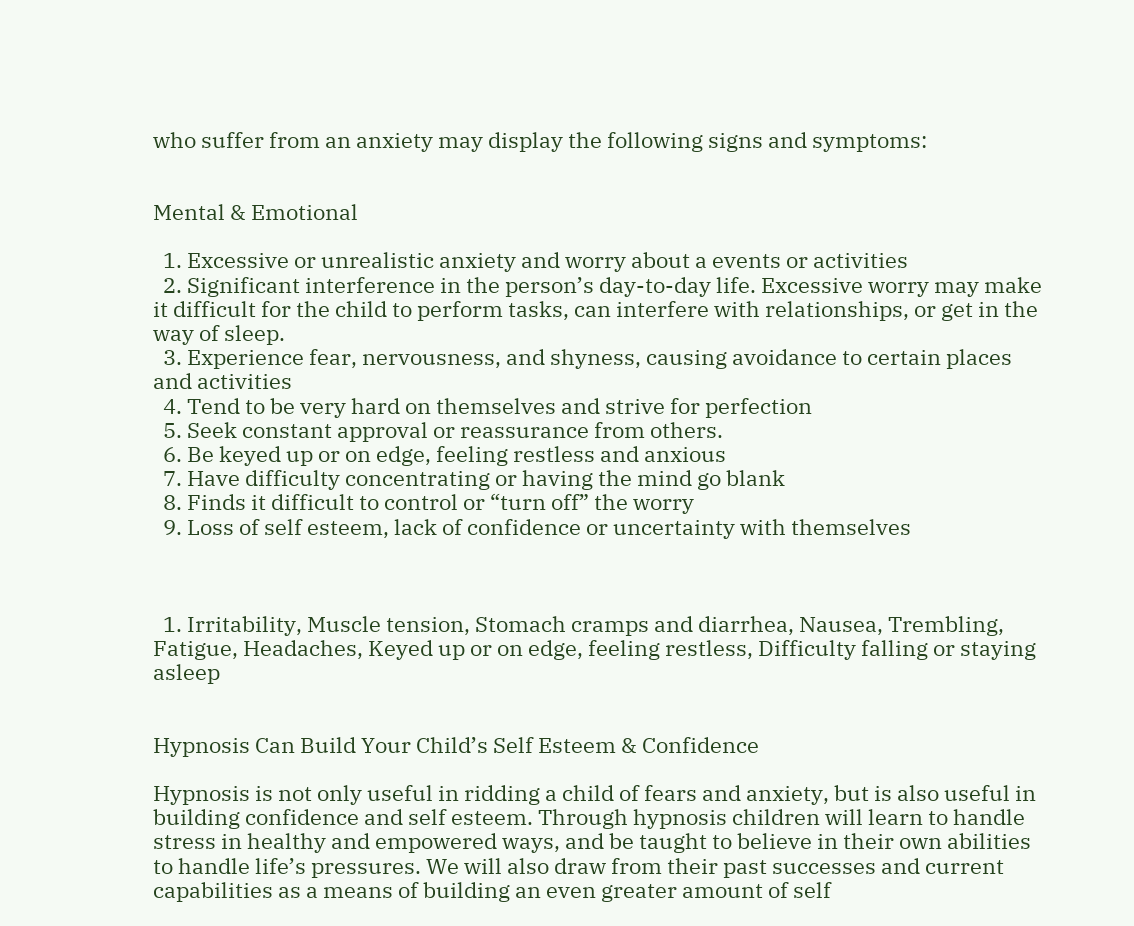who suffer from an anxiety may display the following signs and symptoms:


Mental & Emotional

  1. Excessive or unrealistic anxiety and worry about a events or activities
  2. Significant interference in the person’s day-to-day life. Excessive worry may make it difficult for the child to perform tasks, can interfere with relationships, or get in the way of sleep.
  3. Experience fear, nervousness, and shyness, causing avoidance to certain places and activities
  4. Tend to be very hard on themselves and strive for perfection
  5. Seek constant approval or reassurance from others.
  6. Be keyed up or on edge, feeling restless and anxious
  7. Have difficulty concentrating or having the mind go blank
  8. Finds it difficult to control or “turn off” the worry
  9. Loss of self esteem, lack of confidence or uncertainty with themselves



  1. Irritability, Muscle tension, Stomach cramps and diarrhea, Nausea, Trembling, Fatigue, Headaches, Keyed up or on edge, feeling restless, Difficulty falling or staying asleep


Hypnosis Can Build Your Child’s Self Esteem & Confidence

Hypnosis is not only useful in ridding a child of fears and anxiety, but is also useful in building confidence and self esteem. Through hypnosis children will learn to handle stress in healthy and empowered ways, and be taught to believe in their own abilities to handle life’s pressures. We will also draw from their past successes and current capabilities as a means of building an even greater amount of self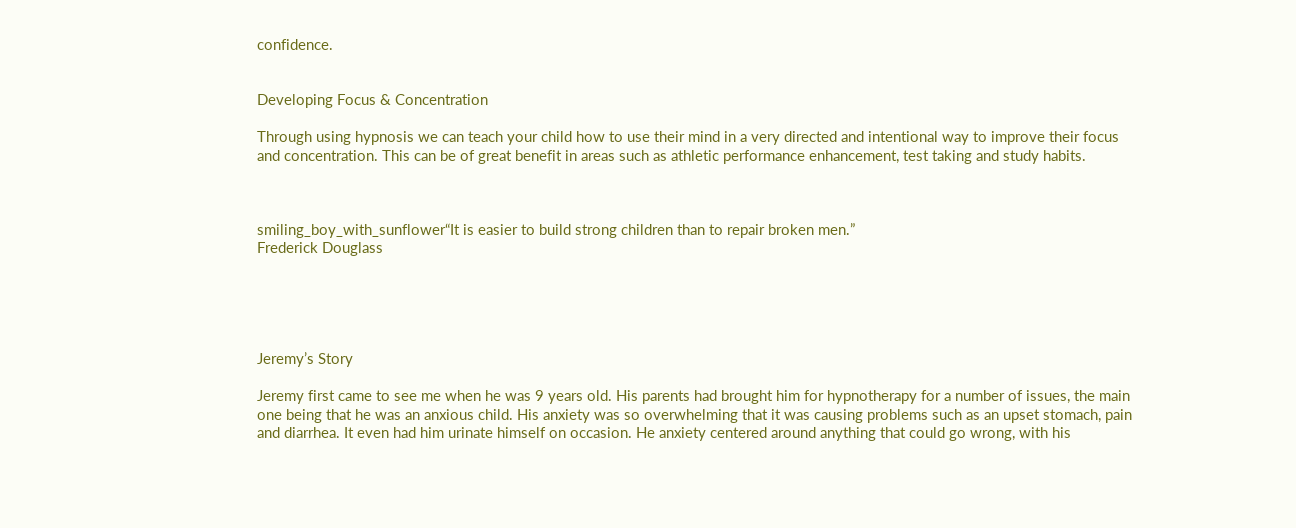confidence.


Developing Focus & Concentration

Through using hypnosis we can teach your child how to use their mind in a very directed and intentional way to improve their focus and concentration. This can be of great benefit in areas such as athletic performance enhancement, test taking and study habits.



smiling_boy_with_sunflower“It is easier to build strong children than to repair broken men.”
Frederick Douglass





Jeremy’s Story

Jeremy first came to see me when he was 9 years old. His parents had brought him for hypnotherapy for a number of issues, the main one being that he was an anxious child. His anxiety was so overwhelming that it was causing problems such as an upset stomach, pain and diarrhea. It even had him urinate himself on occasion. He anxiety centered around anything that could go wrong, with his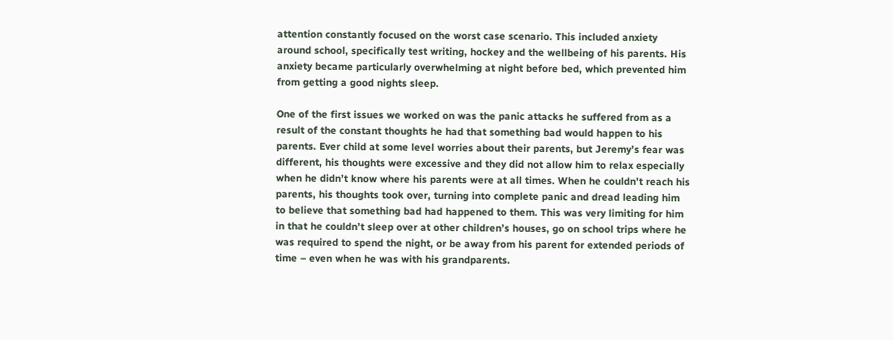attention constantly focused on the worst case scenario. This included anxiety around school, specifically test writing, hockey and the wellbeing of his parents. His anxiety became particularly overwhelming at night before bed, which prevented him from getting a good nights sleep.

One of the first issues we worked on was the panic attacks he suffered from as a result of the constant thoughts he had that something bad would happen to his parents. Ever child at some level worries about their parents, but Jeremy’s fear was different, his thoughts were excessive and they did not allow him to relax especially when he didn’t know where his parents were at all times. When he couldn’t reach his parents, his thoughts took over, turning into complete panic and dread leading him to believe that something bad had happened to them. This was very limiting for him in that he couldn’t sleep over at other children’s houses, go on school trips where he was required to spend the night, or be away from his parent for extended periods of time – even when he was with his grandparents.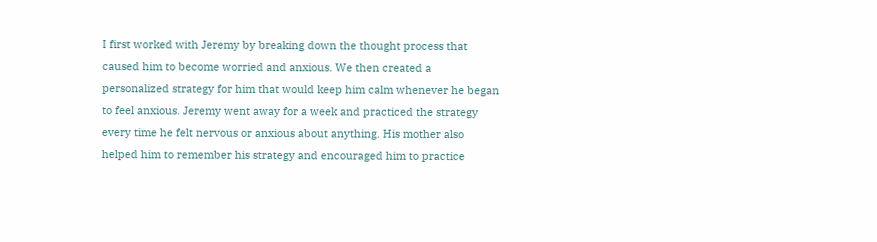I first worked with Jeremy by breaking down the thought process that caused him to become worried and anxious. We then created a personalized strategy for him that would keep him calm whenever he began to feel anxious. Jeremy went away for a week and practiced the strategy every time he felt nervous or anxious about anything. His mother also helped him to remember his strategy and encouraged him to practice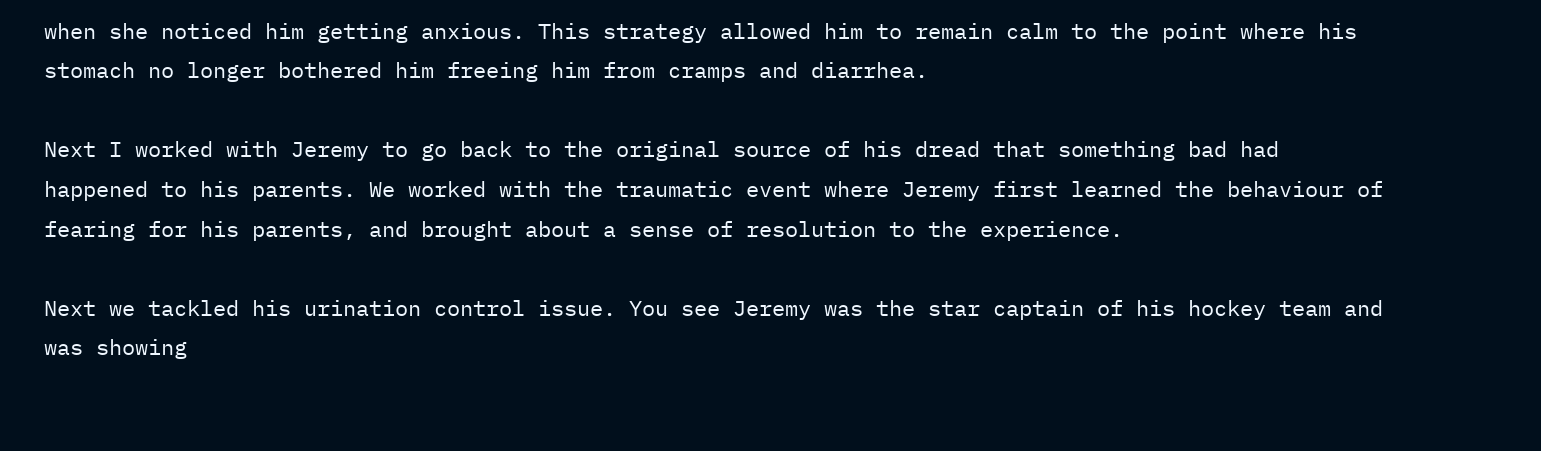when she noticed him getting anxious. This strategy allowed him to remain calm to the point where his stomach no longer bothered him freeing him from cramps and diarrhea.

Next I worked with Jeremy to go back to the original source of his dread that something bad had happened to his parents. We worked with the traumatic event where Jeremy first learned the behaviour of fearing for his parents, and brought about a sense of resolution to the experience.

Next we tackled his urination control issue. You see Jeremy was the star captain of his hockey team and was showing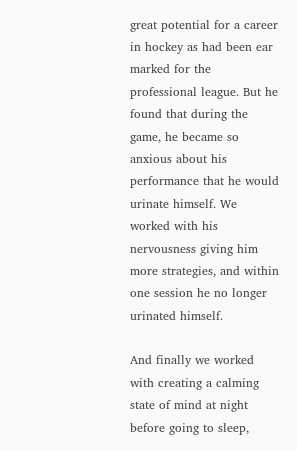great potential for a career in hockey as had been ear marked for the professional league. But he found that during the game, he became so anxious about his performance that he would urinate himself. We worked with his nervousness giving him more strategies, and within one session he no longer urinated himself.

And finally we worked with creating a calming state of mind at night before going to sleep,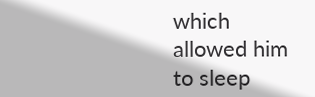which allowed him to sleep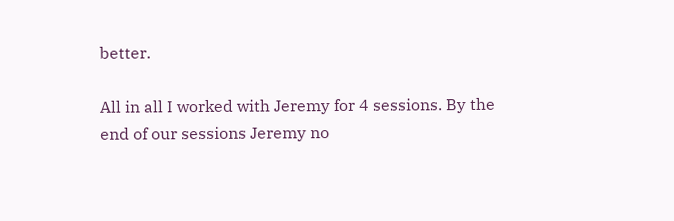better.

All in all I worked with Jeremy for 4 sessions. By the end of our sessions Jeremy no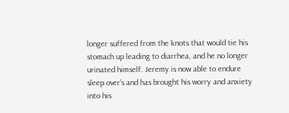longer suffered from the knots that would tie his stomach up leading to diarrhea, and he no longer urinated himself. Jeremy is now able to endure sleep over’s and has brought his worry and anxiety into his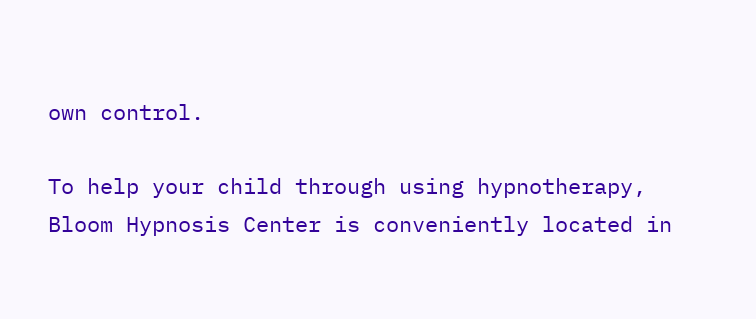own control.

To help your child through using hypnotherapy, Bloom Hypnosis Center is conveniently located in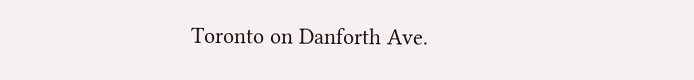Toronto on Danforth Ave.